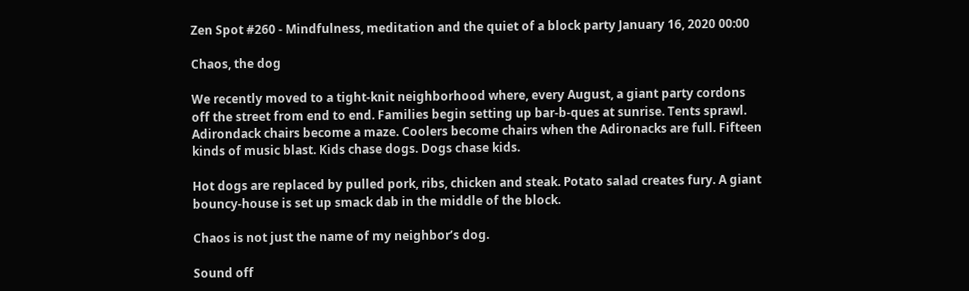Zen Spot #260 - Mindfulness, meditation and the quiet of a block party January 16, 2020 00:00

Chaos, the dog

We recently moved to a tight-knit neighborhood where, every August, a giant party cordons off the street from end to end. Families begin setting up bar-b-ques at sunrise. Tents sprawl. Adirondack chairs become a maze. Coolers become chairs when the Adironacks are full. Fifteen kinds of music blast. Kids chase dogs. Dogs chase kids.

Hot dogs are replaced by pulled pork, ribs, chicken and steak. Potato salad creates fury. A giant bouncy-house is set up smack dab in the middle of the block.

Chaos is not just the name of my neighbor’s dog.

Sound off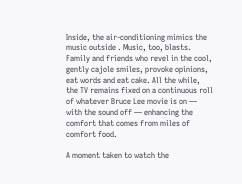Inside, the air-conditioning mimics the music outside . Music, too, blasts. Family and friends who revel in the cool, gently cajole smiles, provoke opinions, eat words and eat cake. All the while, the TV remains fixed on a continuous roll of whatever Bruce Lee movie is on — with the sound off — enhancing the comfort that comes from miles of comfort food.

A moment taken to watch the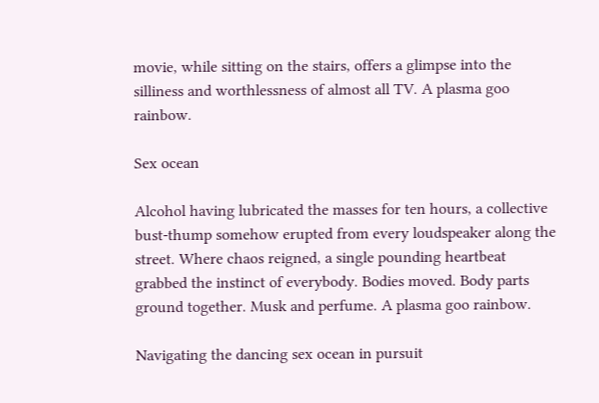movie, while sitting on the stairs, offers a glimpse into the silliness and worthlessness of almost all TV. A plasma goo rainbow.

Sex ocean

Alcohol having lubricated the masses for ten hours, a collective bust-thump somehow erupted from every loudspeaker along the street. Where chaos reigned, a single pounding heartbeat grabbed the instinct of everybody. Bodies moved. Body parts ground together. Musk and perfume. A plasma goo rainbow.

Navigating the dancing sex ocean in pursuit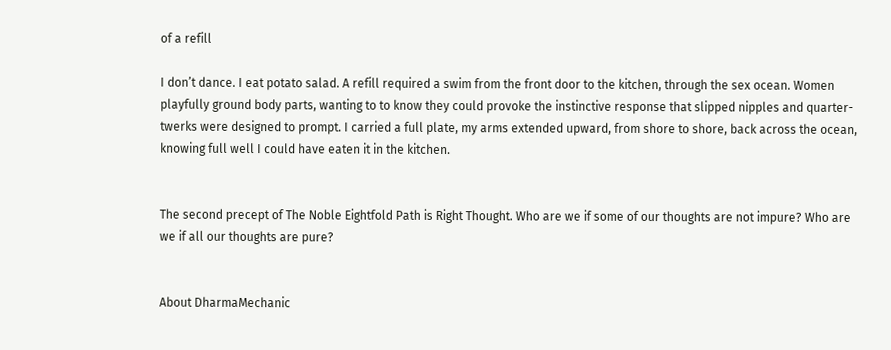of a refill

I don’t dance. I eat potato salad. A refill required a swim from the front door to the kitchen, through the sex ocean. Women playfully ground body parts, wanting to to know they could provoke the instinctive response that slipped nipples and quarter-twerks were designed to prompt. I carried a full plate, my arms extended upward, from shore to shore, back across the ocean, knowing full well I could have eaten it in the kitchen.


The second precept of The Noble Eightfold Path is Right Thought. Who are we if some of our thoughts are not impure? Who are we if all our thoughts are pure?


About DharmaMechanic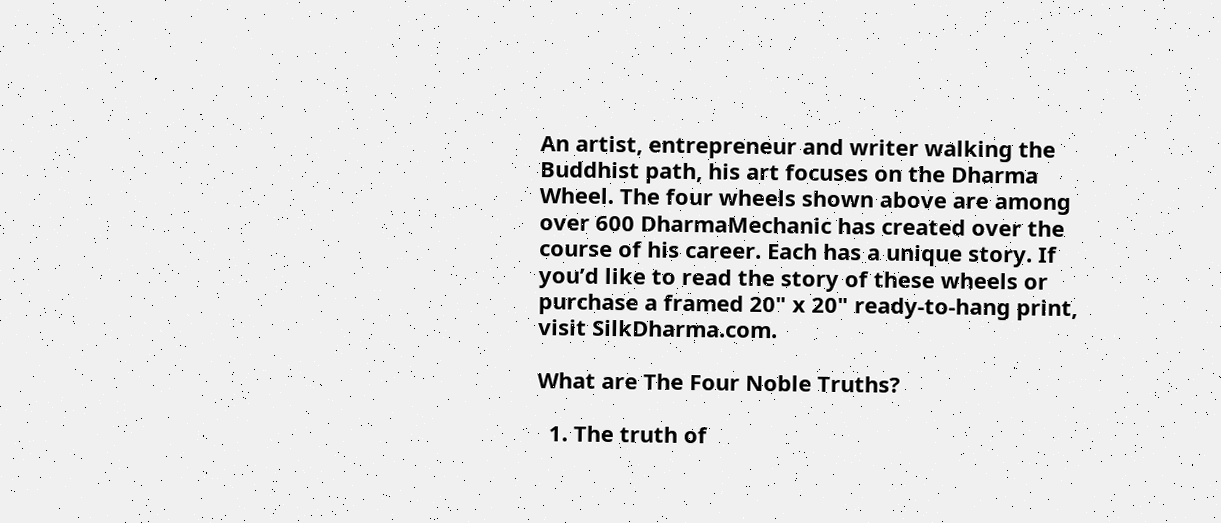An artist, entrepreneur and writer walking the Buddhist path, his art focuses on the Dharma Wheel. The four wheels shown above are among over 600 DharmaMechanic has created over the course of his career. Each has a unique story. If you’d like to read the story of these wheels or purchase a framed 20" x 20" ready-to-hang print, visit SilkDharma.com.

What are The Four Noble Truths?

  1. The truth of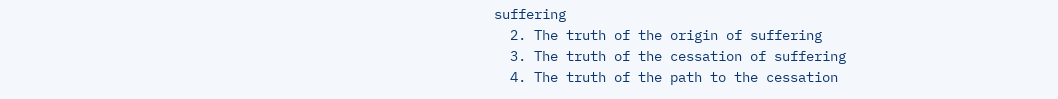suffering
  2. The truth of the origin of suffering
  3. The truth of the cessation of suffering
  4. The truth of the path to the cessation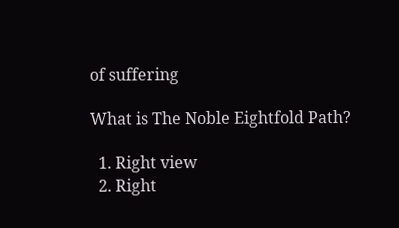of suffering

What is The Noble Eightfold Path?

  1. Right view
  2. Right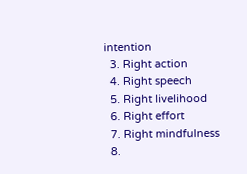intention
  3. Right action
  4. Right speech
  5. Right livelihood
  6. Right effort
  7. Right mindfulness
  8.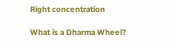Right concentration

What is a Dharma Wheel?